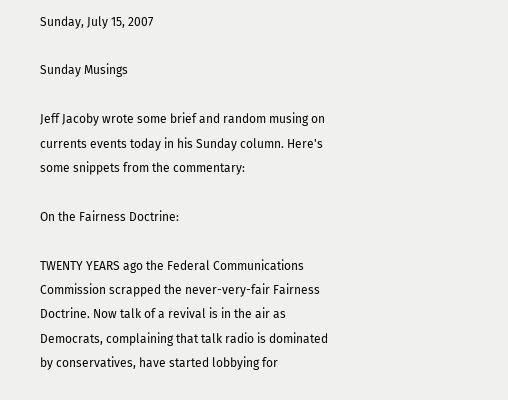Sunday, July 15, 2007

Sunday Musings

Jeff Jacoby wrote some brief and random musing on currents events today in his Sunday column. Here's some snippets from the commentary:

On the Fairness Doctrine:

TWENTY YEARS ago the Federal Communications Commission scrapped the never-very-fair Fairness Doctrine. Now talk of a revival is in the air as Democrats, complaining that talk radio is dominated by conservatives, have started lobbying for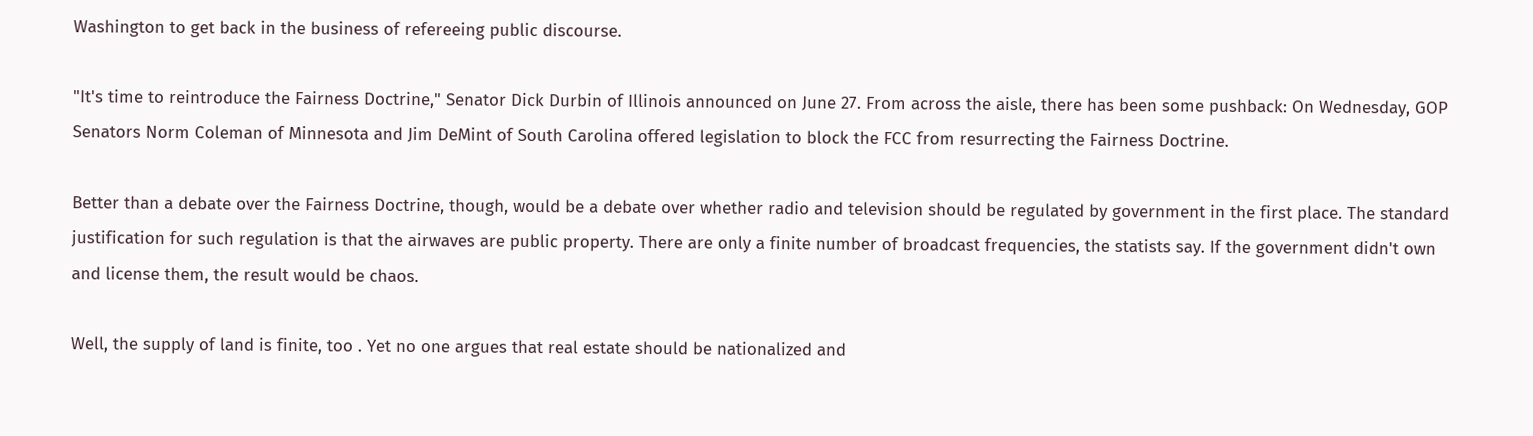Washington to get back in the business of refereeing public discourse.

"It's time to reintroduce the Fairness Doctrine," Senator Dick Durbin of Illinois announced on June 27. From across the aisle, there has been some pushback: On Wednesday, GOP Senators Norm Coleman of Minnesota and Jim DeMint of South Carolina offered legislation to block the FCC from resurrecting the Fairness Doctrine.

Better than a debate over the Fairness Doctrine, though, would be a debate over whether radio and television should be regulated by government in the first place. The standard justification for such regulation is that the airwaves are public property. There are only a finite number of broadcast frequencies, the statists say. If the government didn't own and license them, the result would be chaos.

Well, the supply of land is finite, too . Yet no one argues that real estate should be nationalized and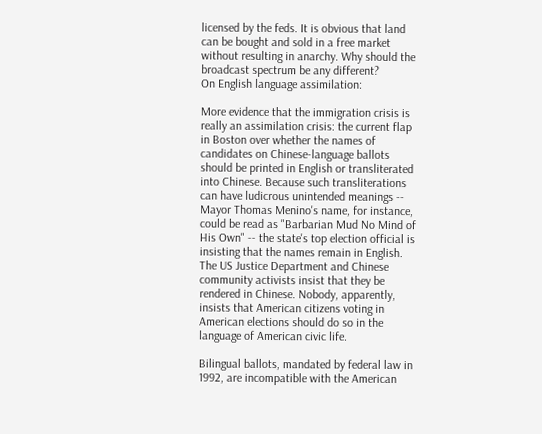licensed by the feds. It is obvious that land can be bought and sold in a free market without resulting in anarchy. Why should the broadcast spectrum be any different?
On English language assimilation:

More evidence that the immigration crisis is really an assimilation crisis: the current flap in Boston over whether the names of candidates on Chinese-language ballots should be printed in English or transliterated into Chinese. Because such transliterations can have ludicrous unintended meanings -- Mayor Thomas Menino's name, for instance, could be read as "Barbarian Mud No Mind of His Own" -- the state's top election official is insisting that the names remain in English. The US Justice Department and Chinese community activists insist that they be rendered in Chinese. Nobody, apparently, insists that American citizens voting in American elections should do so in the language of American civic life.

Bilingual ballots, mandated by federal law in 1992, are incompatible with the American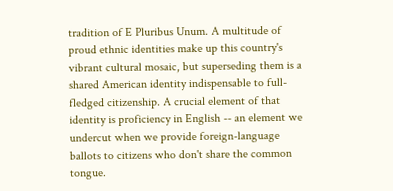tradition of E Pluribus Unum. A multitude of proud ethnic identities make up this country's vibrant cultural mosaic, but superseding them is a shared American identity indispensable to full-fledged citizenship. A crucial element of that identity is proficiency in English -- an element we undercut when we provide foreign-language ballots to citizens who don't share the common tongue.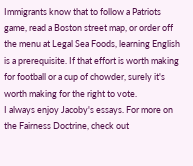Immigrants know that to follow a Patriots game, read a Boston street map, or order off the menu at Legal Sea Foods, learning English is a prerequisite. If that effort is worth making for football or a cup of chowder, surely it's worth making for the right to vote.
I always enjoy Jacoby's essays. For more on the Fairness Doctrine, check out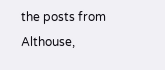the posts from Althouse,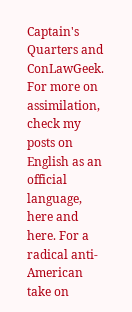Captain's Quarters and ConLawGeek. For more on assimilation, check my posts on English as an official language, here and here. For a radical anti-American take on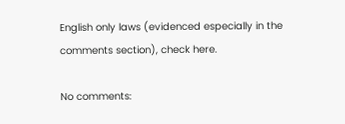English only laws (evidenced especially in the comments section), check here.

No comments: